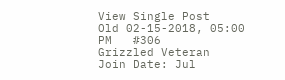View Single Post
Old 02-15-2018, 05:00 PM   #306
Grizzled Veteran
Join Date: Jul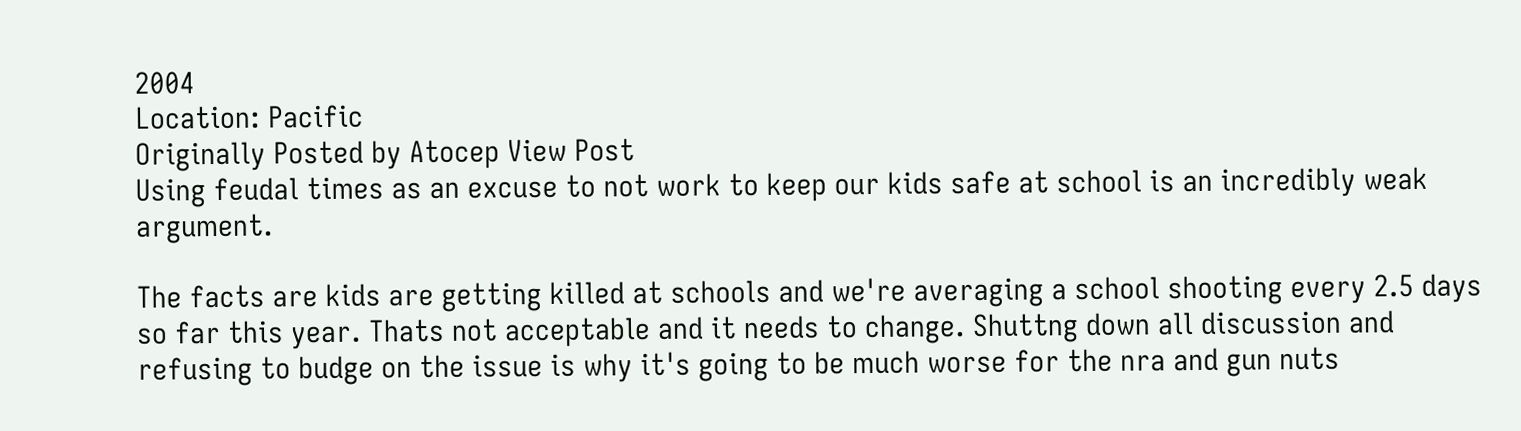2004
Location: Pacific
Originally Posted by Atocep View Post
Using feudal times as an excuse to not work to keep our kids safe at school is an incredibly weak argument.

The facts are kids are getting killed at schools and we're averaging a school shooting every 2.5 days so far this year. Thats not acceptable and it needs to change. Shuttng down all discussion and refusing to budge on the issue is why it's going to be much worse for the nra and gun nuts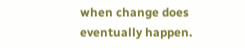when change does eventually happen.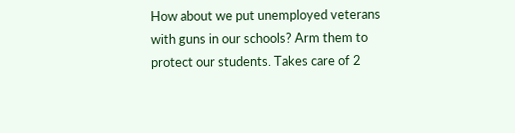How about we put unemployed veterans with guns in our schools? Arm them to protect our students. Takes care of 2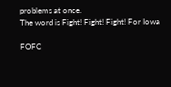problems at once.
The word is Fight! Fight! Fight! For Iowa

FOFC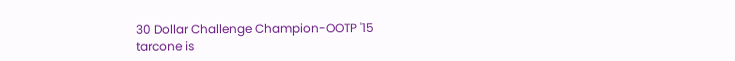30 Dollar Challenge Champion-OOTP '15
tarcone is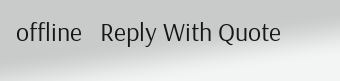offline   Reply With Quote